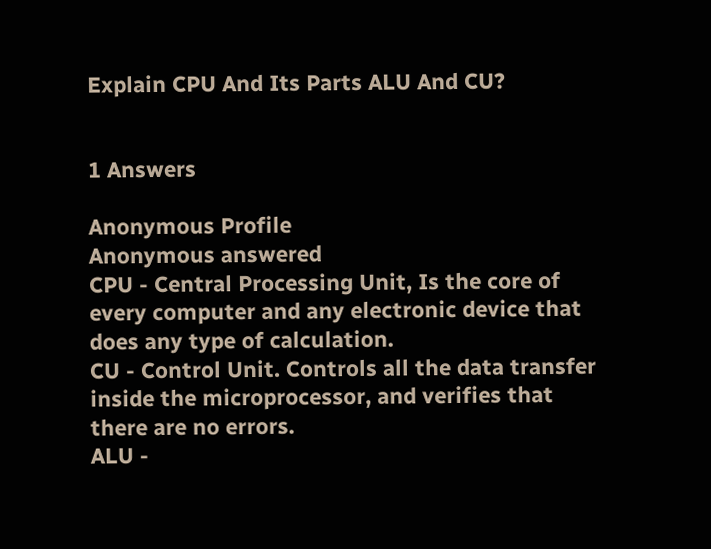Explain CPU And Its Parts ALU And CU?


1 Answers

Anonymous Profile
Anonymous answered
CPU - Central Processing Unit, Is the core of every computer and any electronic device that does any type of calculation.
CU - Control Unit. Controls all the data transfer inside the microprocessor, and verifies that there are no errors.
ALU -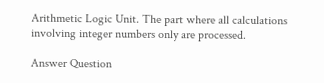Arithmetic Logic Unit. The part where all calculations involving integer numbers only are processed.

Answer Question